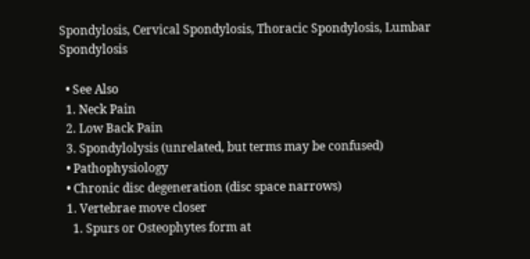Spondylosis, Cervical Spondylosis, Thoracic Spondylosis, Lumbar Spondylosis

  • See Also
  1. Neck Pain
  2. Low Back Pain
  3. Spondylolysis (unrelated, but terms may be confused)
  • Pathophysiology
  • Chronic disc degeneration (disc space narrows)
  1. Vertebrae move closer
    1. Spurs or Osteophytes form at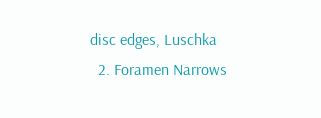disc edges, Luschka
  2. Foramen Narrows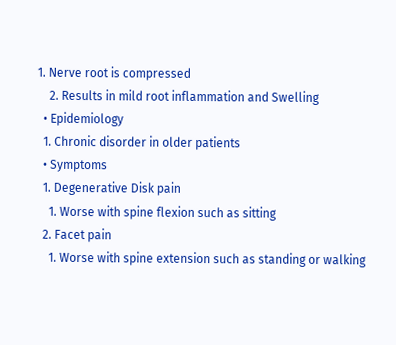1. Nerve root is compressed
    2. Results in mild root inflammation and Swelling
  • Epidemiology
  1. Chronic disorder in older patients
  • Symptoms
  1. Degenerative Disk pain
    1. Worse with spine flexion such as sitting
  2. Facet pain
    1. Worse with spine extension such as standing or walking